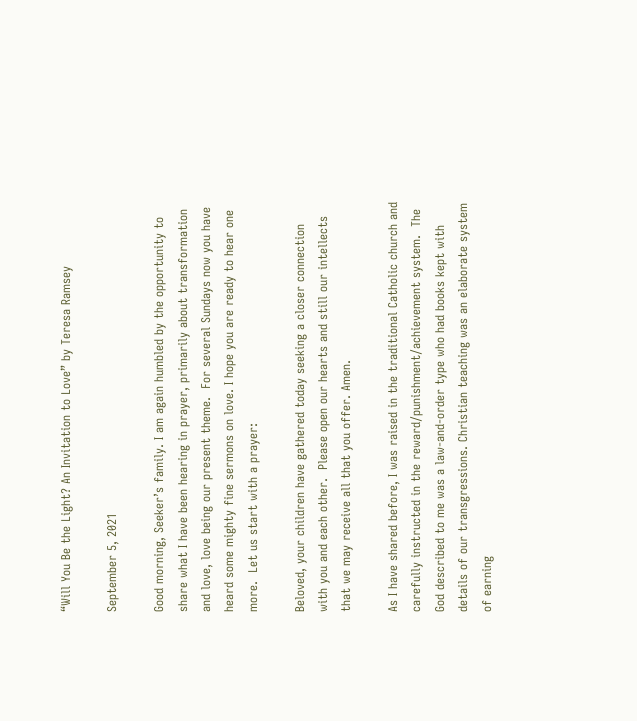“Will You Be the Light? An Invitation to Love” by Teresa Ramsey

September 5, 2021

Good morning, Seeker’s family. I am again humbled by the opportunity to share what I have been hearing in prayer, primarily about transformation and love, love being our present theme.  For several Sundays now you have heard some mighty fine sermons on love. I hope you are ready to hear one more.  Let us start with a prayer:

Beloved, your children have gathered today seeking a closer connection with you and each other.  Please open our hearts and still our intellects that we may receive all that you offer. Amen.

As I have shared before, I was raised in the traditional Catholic church and carefully instructed in the reward/punishment/achievement system.  The God described to me was a law-and-order type who had books kept with details of our transgressions. Christian teaching was an elaborate system of earning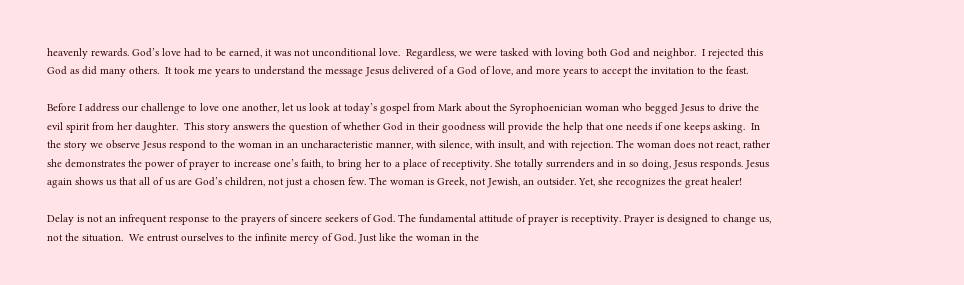heavenly rewards. God’s love had to be earned, it was not unconditional love.  Regardless, we were tasked with loving both God and neighbor.  I rejected this God as did many others.  It took me years to understand the message Jesus delivered of a God of love, and more years to accept the invitation to the feast.

Before I address our challenge to love one another, let us look at today’s gospel from Mark about the Syrophoenician woman who begged Jesus to drive the evil spirit from her daughter.  This story answers the question of whether God in their goodness will provide the help that one needs if one keeps asking.  In the story we observe Jesus respond to the woman in an uncharacteristic manner, with silence, with insult, and with rejection. The woman does not react, rather she demonstrates the power of prayer to increase one’s faith, to bring her to a place of receptivity. She totally surrenders and in so doing, Jesus responds. Jesus again shows us that all of us are God’s children, not just a chosen few. The woman is Greek, not Jewish, an outsider. Yet, she recognizes the great healer!

Delay is not an infrequent response to the prayers of sincere seekers of God. The fundamental attitude of prayer is receptivity. Prayer is designed to change us, not the situation.  We entrust ourselves to the infinite mercy of God. Just like the woman in the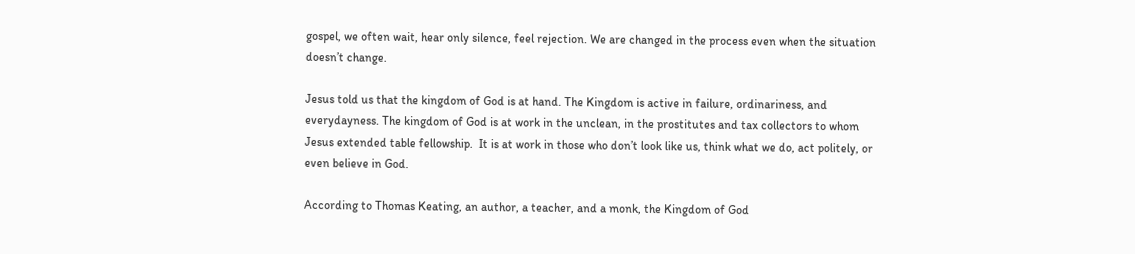gospel, we often wait, hear only silence, feel rejection. We are changed in the process even when the situation doesn’t change.

Jesus told us that the kingdom of God is at hand. The Kingdom is active in failure, ordinariness, and everydayness. The kingdom of God is at work in the unclean, in the prostitutes and tax collectors to whom Jesus extended table fellowship.  It is at work in those who don’t look like us, think what we do, act politely, or even believe in God.

According to Thomas Keating, an author, a teacher, and a monk, the Kingdom of God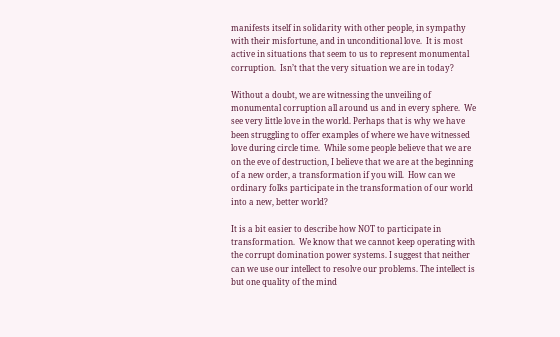manifests itself in solidarity with other people, in sympathy with their misfortune, and in unconditional love.  It is most active in situations that seem to us to represent monumental corruption.  Isn’t that the very situation we are in today?

Without a doubt, we are witnessing the unveiling of monumental corruption all around us and in every sphere.  We see very little love in the world. Perhaps that is why we have been struggling to offer examples of where we have witnessed love during circle time.  While some people believe that we are on the eve of destruction, I believe that we are at the beginning of a new order, a transformation if you will.  How can we ordinary folks participate in the transformation of our world into a new, better world?

It is a bit easier to describe how NOT to participate in transformation.  We know that we cannot keep operating with the corrupt domination power systems. I suggest that neither can we use our intellect to resolve our problems. The intellect is but one quality of the mind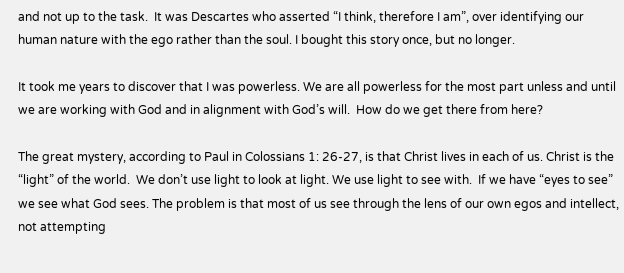and not up to the task.  It was Descartes who asserted “I think, therefore I am”, over identifying our human nature with the ego rather than the soul. I bought this story once, but no longer.

It took me years to discover that I was powerless. We are all powerless for the most part unless and until we are working with God and in alignment with God’s will.  How do we get there from here?

The great mystery, according to Paul in Colossians 1: 26-27, is that Christ lives in each of us. Christ is the “light” of the world.  We don’t use light to look at light. We use light to see with.  If we have “eyes to see” we see what God sees. The problem is that most of us see through the lens of our own egos and intellect, not attempting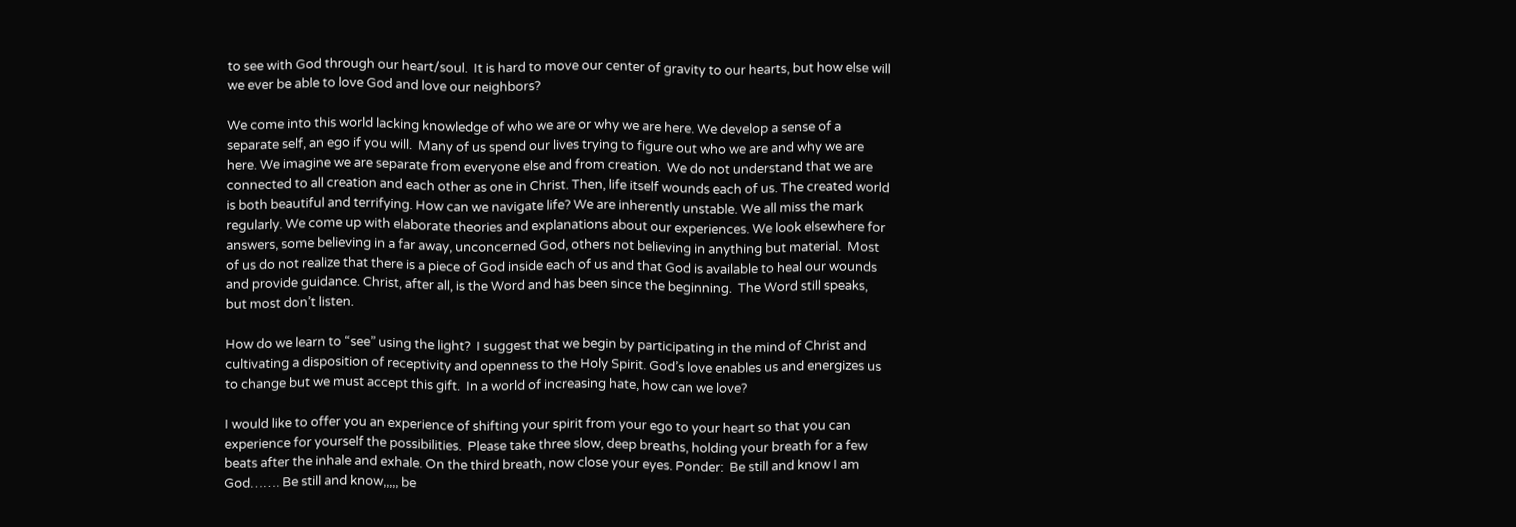to see with God through our heart/soul.  It is hard to move our center of gravity to our hearts, but how else will we ever be able to love God and love our neighbors?

We come into this world lacking knowledge of who we are or why we are here. We develop a sense of a separate self, an ego if you will.  Many of us spend our lives trying to figure out who we are and why we are here. We imagine we are separate from everyone else and from creation.  We do not understand that we are connected to all creation and each other as one in Christ. Then, life itself wounds each of us. The created world is both beautiful and terrifying. How can we navigate life? We are inherently unstable. We all miss the mark regularly. We come up with elaborate theories and explanations about our experiences. We look elsewhere for answers, some believing in a far away, unconcerned God, others not believing in anything but material.  Most of us do not realize that there is a piece of God inside each of us and that God is available to heal our wounds and provide guidance. Christ, after all, is the Word and has been since the beginning.  The Word still speaks, but most don’t listen.

How do we learn to “see” using the light?  I suggest that we begin by participating in the mind of Christ and cultivating a disposition of receptivity and openness to the Holy Spirit. God’s love enables us and energizes us to change but we must accept this gift.  In a world of increasing hate, how can we love?

I would like to offer you an experience of shifting your spirit from your ego to your heart so that you can experience for yourself the possibilities.  Please take three slow, deep breaths, holding your breath for a few beats after the inhale and exhale. On the third breath, now close your eyes. Ponder:  Be still and know I am God……. Be still and know,,,,, be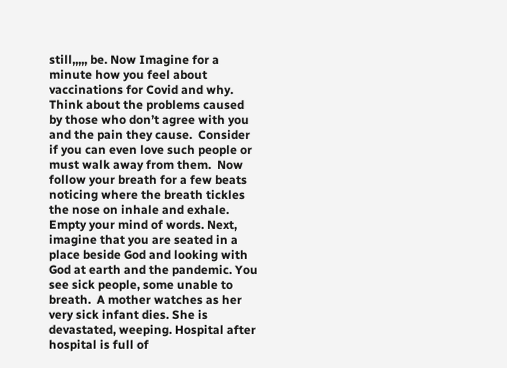still,,,,, be. Now Imagine for a minute how you feel about vaccinations for Covid and why.  Think about the problems caused by those who don’t agree with you and the pain they cause.  Consider if you can even love such people or must walk away from them.  Now follow your breath for a few beats noticing where the breath tickles the nose on inhale and exhale. Empty your mind of words. Next, imagine that you are seated in a place beside God and looking with God at earth and the pandemic. You see sick people, some unable to breath.  A mother watches as her very sick infant dies. She is devastated, weeping. Hospital after hospital is full of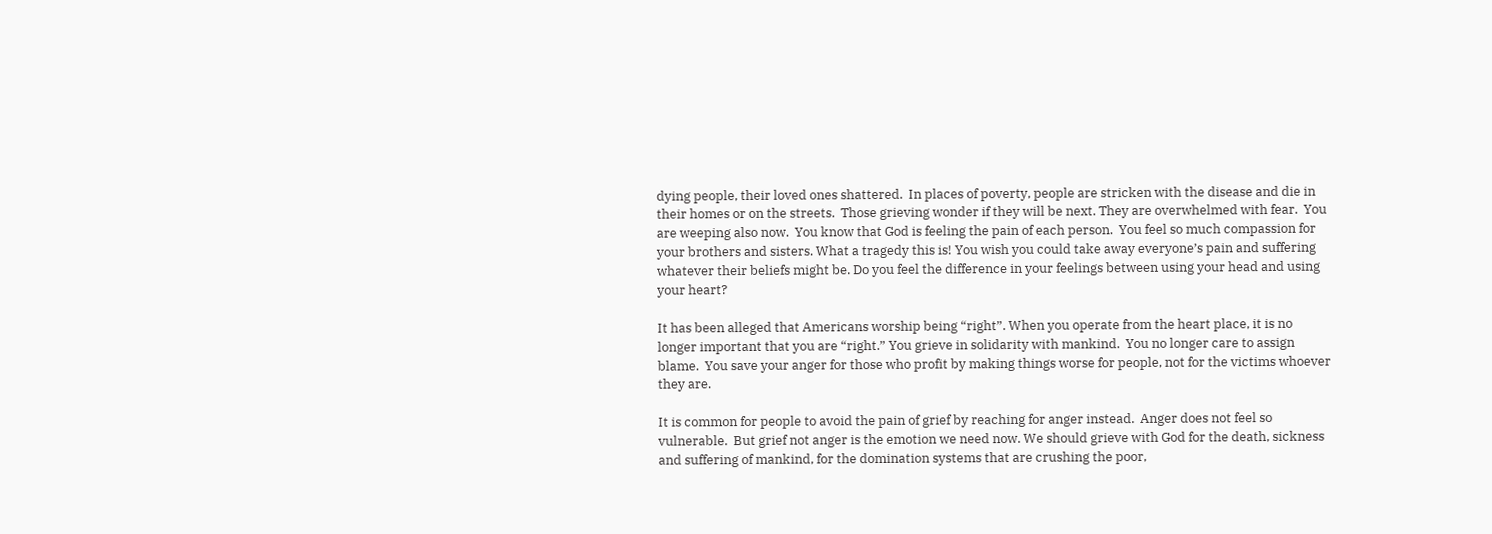dying people, their loved ones shattered.  In places of poverty, people are stricken with the disease and die in their homes or on the streets.  Those grieving wonder if they will be next. They are overwhelmed with fear.  You are weeping also now.  You know that God is feeling the pain of each person.  You feel so much compassion for your brothers and sisters. What a tragedy this is! You wish you could take away everyone’s pain and suffering whatever their beliefs might be. Do you feel the difference in your feelings between using your head and using your heart?

It has been alleged that Americans worship being “right”. When you operate from the heart place, it is no longer important that you are “right.” You grieve in solidarity with mankind.  You no longer care to assign blame.  You save your anger for those who profit by making things worse for people, not for the victims whoever they are.

It is common for people to avoid the pain of grief by reaching for anger instead.  Anger does not feel so vulnerable.  But grief not anger is the emotion we need now. We should grieve with God for the death, sickness and suffering of mankind, for the domination systems that are crushing the poor,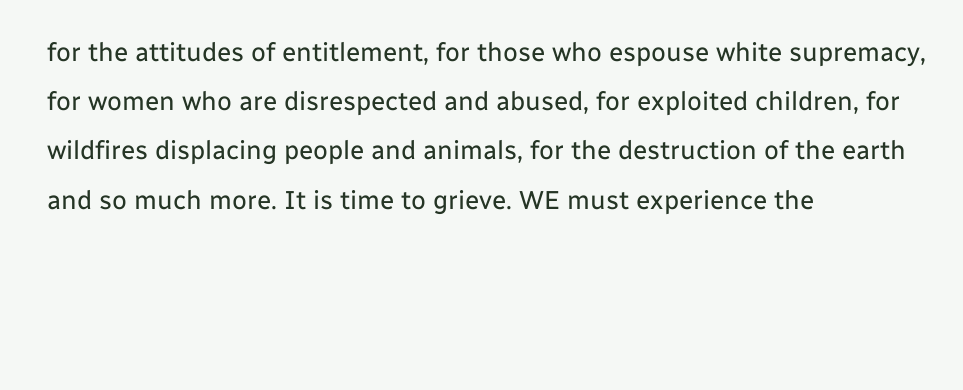for the attitudes of entitlement, for those who espouse white supremacy, for women who are disrespected and abused, for exploited children, for wildfires displacing people and animals, for the destruction of the earth and so much more. It is time to grieve. WE must experience the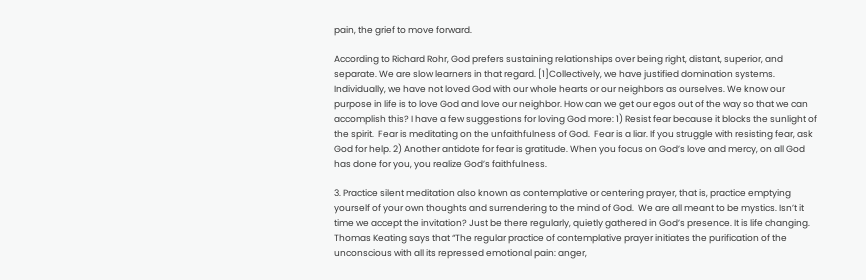pain, the grief to move forward.

According to Richard Rohr, God prefers sustaining relationships over being right, distant, superior, and separate. We are slow learners in that regard. [1]Collectively, we have justified domination systems. Individually, we have not loved God with our whole hearts or our neighbors as ourselves. We know our purpose in life is to love God and love our neighbor. How can we get our egos out of the way so that we can accomplish this? I have a few suggestions for loving God more: 1) Resist fear because it blocks the sunlight of the spirit.  Fear is meditating on the unfaithfulness of God.  Fear is a liar. If you struggle with resisting fear, ask God for help. 2) Another antidote for fear is gratitude. When you focus on God’s love and mercy, on all God has done for you, you realize God’s faithfulness.

3. Practice silent meditation also known as contemplative or centering prayer, that is, practice emptying yourself of your own thoughts and surrendering to the mind of God.  We are all meant to be mystics. Isn’t it time we accept the invitation? Just be there regularly, quietly gathered in God’s presence. It is life changing. Thomas Keating says that “The regular practice of contemplative prayer initiates the purification of the unconscious with all its repressed emotional pain: anger,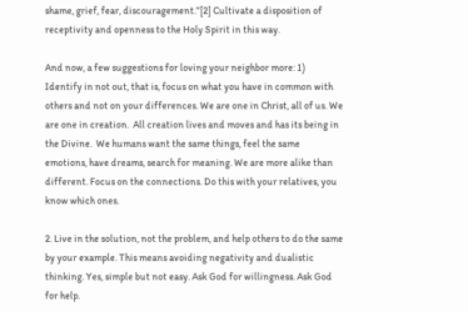shame, grief, fear, discouragement.”[2] Cultivate a disposition of receptivity and openness to the Holy Spirit in this way.

And now, a few suggestions for loving your neighbor more: 1) Identify in not out, that is, focus on what you have in common with others and not on your differences. We are one in Christ, all of us. We are one in creation.  All creation lives and moves and has its being in the Divine.  We humans want the same things, feel the same emotions, have dreams, search for meaning. We are more alike than different. Focus on the connections. Do this with your relatives, you know which ones.

2. Live in the solution, not the problem, and help others to do the same by your example. This means avoiding negativity and dualistic thinking. Yes, simple but not easy. Ask God for willingness. Ask God for help.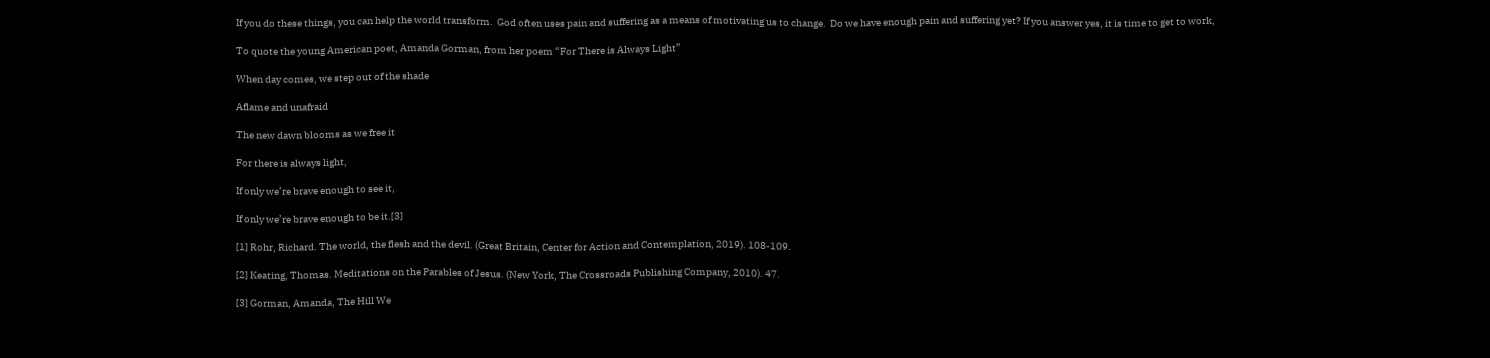If you do these things, you can help the world transform.  God often uses pain and suffering as a means of motivating us to change.  Do we have enough pain and suffering yet? If you answer yes, it is time to get to work,

To quote the young American poet, Amanda Gorman, from her poem “For There is Always Light”

When day comes, we step out of the shade

Aflame and unafraid

The new dawn blooms as we free it

For there is always light,

If only we’re brave enough to see it,

If only we’re brave enough to be it.[3]

[1] Rohr, Richard. The world, the flesh and the devil. (Great Britain, Center for Action and Contemplation, 2019). 108-109.

[2] Keating, Thomas. Meditations on the Parables of Jesus. (New York, The Crossroads Publishing Company, 2010). 47.

[3] Gorman, Amanda, The Hill We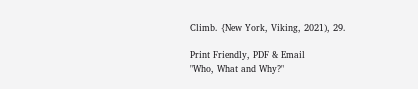Climb. {New York, Viking, 2021), 29.

Print Friendly, PDF & Email
"Who, What and Why?"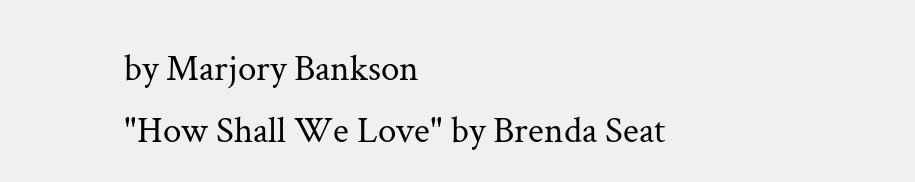by Marjory Bankson
"How Shall We Love" by Brenda Seat